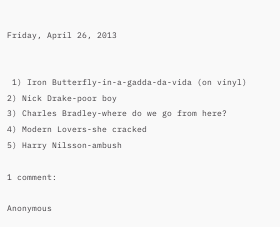Friday, April 26, 2013


 1) Iron Butterfly-in-a-gadda-da-vida (on vinyl)
2) Nick Drake-poor boy
3) Charles Bradley-where do we go from here?
4) Modern Lovers-she cracked
5) Harry Nilsson-ambush

1 comment:

Anonymous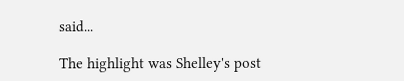said...

The highlight was Shelley's post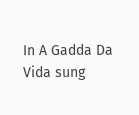In A Gadda Da Vida sung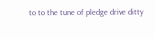to to the tune of pledge drive ditty